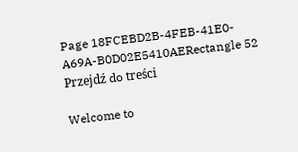Page 18FCEBD2B-4FEB-41E0-A69A-B0D02E5410AERectangle 52 Przejdź do treści

Welcome to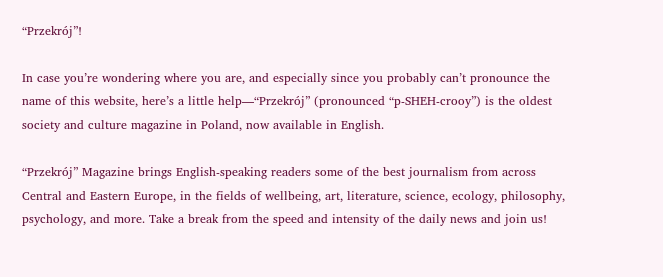“Przekrój”!

In case you’re wondering where you are, and especially since you probably can’t pronounce the name of this website, here’s a little help—“Przekrój” (pronounced “p-SHEH-crooy”) is the oldest society and culture magazine in Poland, now available in English.

“Przekrój” Magazine brings English-speaking readers some of the best journalism from across Central and Eastern Europe, in the fields of wellbeing, art, literature, science, ecology, philosophy, psychology, and more. Take a break from the speed and intensity of the daily news and join us!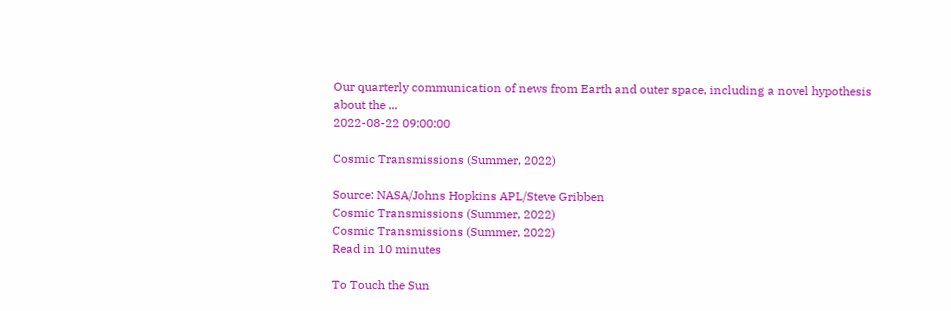Our quarterly communication of news from Earth and outer space, including a novel hypothesis about the ...
2022-08-22 09:00:00

Cosmic Transmissions (Summer, 2022)

Source: NASA/Johns Hopkins APL/Steve Gribben
Cosmic Transmissions (Summer, 2022)
Cosmic Transmissions (Summer, 2022)
Read in 10 minutes

To Touch the Sun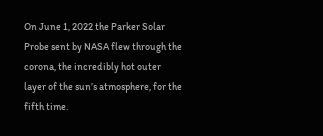On June 1, 2022 the Parker Solar Probe sent by NASA flew through the corona, the incredibly hot outer layer of the sun’s atmosphere, for the fifth time.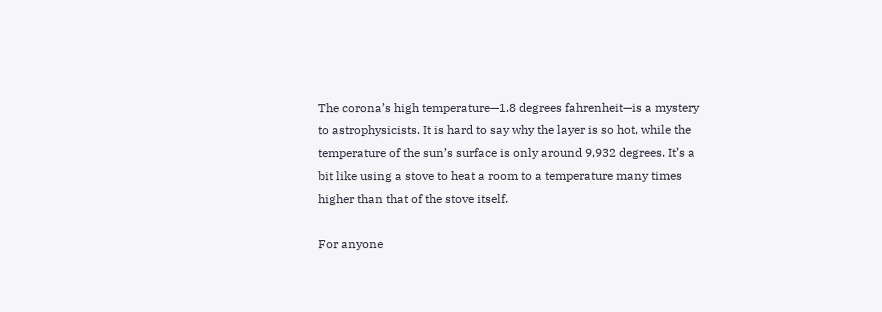The corona’s high temperature—1.8 degrees fahrenheit—is a mystery to astrophysicists. It is hard to say why the layer is so hot, while the temperature of the sun’s surface is only around 9,932 degrees. It’s a bit like using a stove to heat a room to a temperature many times higher than that of the stove itself.

For anyone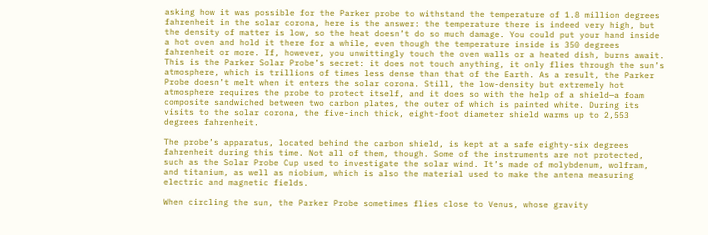asking how it was possible for the Parker probe to withstand the temperature of 1.8 million degrees fahrenheit in the solar corona, here is the answer: the temperature there is indeed very high, but the density of matter is low, so the heat doesn’t do so much damage. You could put your hand inside a hot oven and hold it there for a while, even though the temperature inside is 350 degrees fahrenheit or more. If, however, you unwittingly touch the oven walls or a heated dish, burns await. This is the Parker Solar Probe’s secret: it does not touch anything, it only flies through the sun’s atmosphere, which is trillions of times less dense than that of the Earth. As a result, the Parker Probe doesn’t melt when it enters the solar corona. Still, the low-density but extremely hot atmosphere requires the probe to protect itself, and it does so with the help of a shield—a foam composite sandwiched between two carbon plates, the outer of which is painted white. During its visits to the solar corona, the five-inch thick, eight-foot diameter shield warms up to 2,553 degrees fahrenheit.

The probe’s apparatus, located behind the carbon shield, is kept at a safe eighty-six degrees fahrenheit during this time. Not all of them, though. Some of the instruments are not protected, such as the Solar Probe Cup used to investigate the solar wind. It’s made of molybdenum, wolfram, and titanium, as well as niobium, which is also the material used to make the antena measuring electric and magnetic fields.

When circling the sun, the Parker Probe sometimes flies close to Venus, whose gravity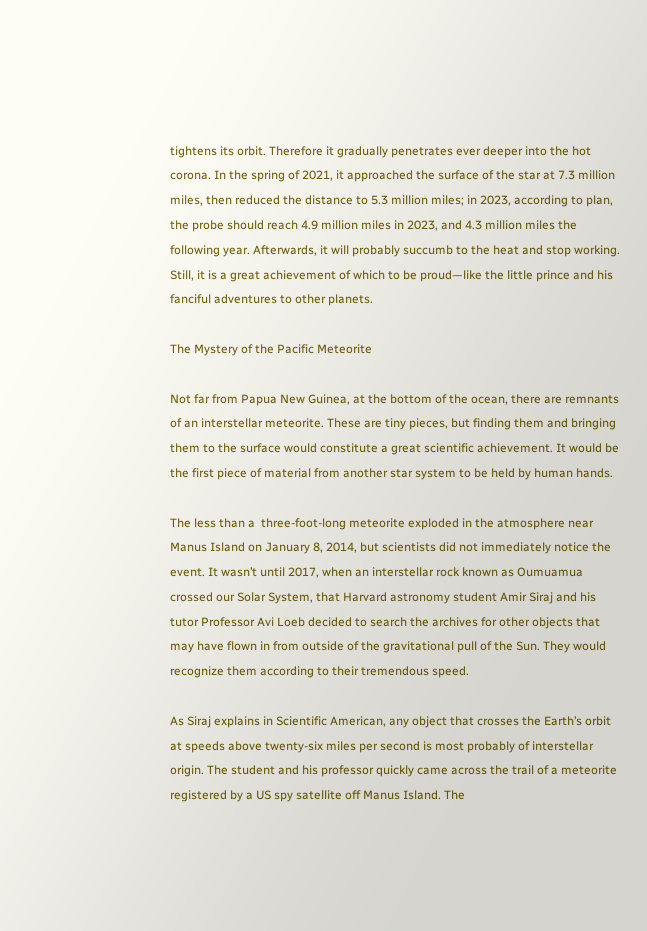tightens its orbit. Therefore it gradually penetrates ever deeper into the hot corona. In the spring of 2021, it approached the surface of the star at 7.3 million miles, then reduced the distance to 5.3 million miles; in 2023, according to plan, the probe should reach 4.9 million miles in 2023, and 4.3 million miles the following year. Afterwards, it will probably succumb to the heat and stop working. Still, it is a great achievement of which to be proud—like the little prince and his fanciful adventures to other planets.

The Mystery of the Pacific Meteorite

Not far from Papua New Guinea, at the bottom of the ocean, there are remnants of an interstellar meteorite. These are tiny pieces, but finding them and bringing them to the surface would constitute a great scientific achievement. It would be the first piece of material from another star system to be held by human hands.

The less than a  three-foot-long meteorite exploded in the atmosphere near Manus Island on January 8, 2014, but scientists did not immediately notice the event. It wasn’t until 2017, when an interstellar rock known as Oumuamua crossed our Solar System, that Harvard astronomy student Amir Siraj and his tutor Professor Avi Loeb decided to search the archives for other objects that may have flown in from outside of the gravitational pull of the Sun. They would recognize them according to their tremendous speed.

As Siraj explains in Scientific American, any object that crosses the Earth’s orbit at speeds above twenty-six miles per second is most probably of interstellar origin. The student and his professor quickly came across the trail of a meteorite registered by a US spy satellite off Manus Island. The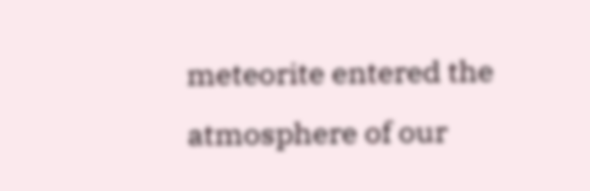meteorite entered the atmosphere of our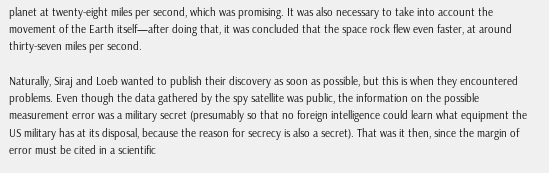planet at twenty-eight miles per second, which was promising. It was also necessary to take into account the movement of the Earth itself—after doing that, it was concluded that the space rock flew even faster, at around thirty-seven miles per second.

Naturally, Siraj and Loeb wanted to publish their discovery as soon as possible, but this is when they encountered problems. Even though the data gathered by the spy satellite was public, the information on the possible measurement error was a military secret (presumably so that no foreign intelligence could learn what equipment the US military has at its disposal, because the reason for secrecy is also a secret). That was it then, since the margin of error must be cited in a scientific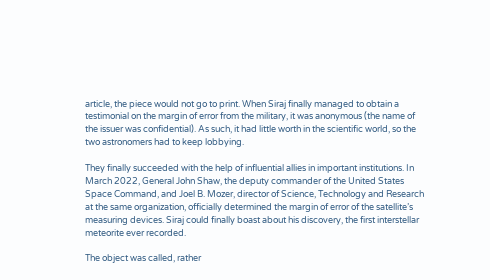article, the piece would not go to print. When Siraj finally managed to obtain a testimonial on the margin of error from the military, it was anonymous (the name of the issuer was confidential). As such, it had little worth in the scientific world, so the two astronomers had to keep lobbying.

They finally succeeded with the help of influential allies in important institutions. In March 2022, General John Shaw, the deputy commander of the United States Space Command, and Joel B. Mozer, director of Science, Technology and Research at the same organization, officially determined the margin of error of the satellite’s measuring devices. Siraj could finally boast about his discovery, the first interstellar meteorite ever recorded.

The object was called, rather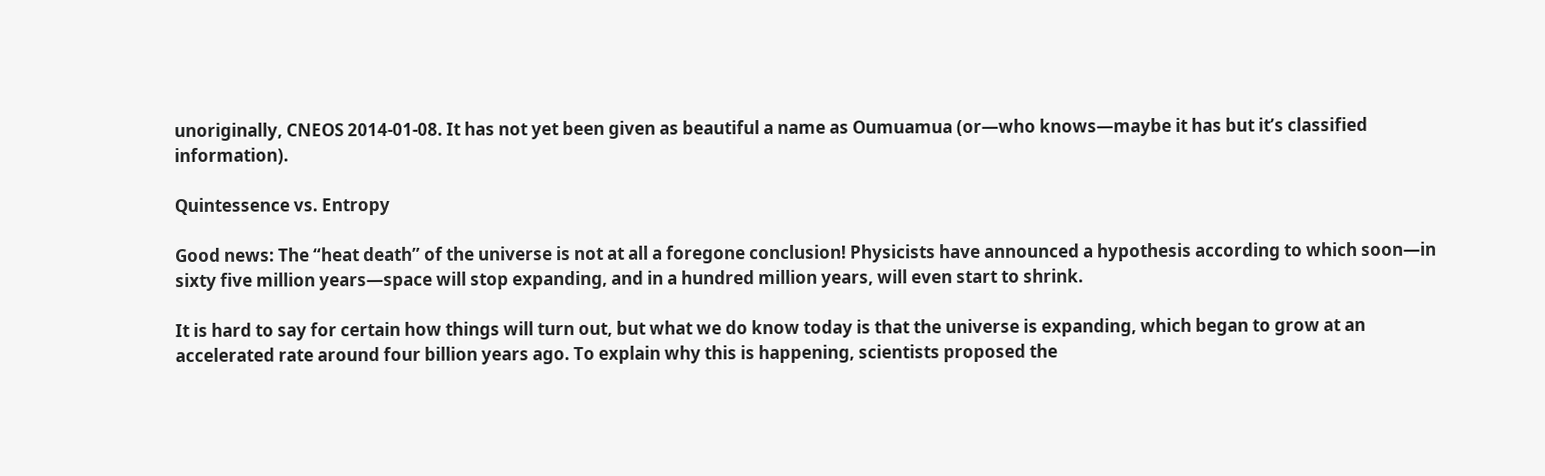unoriginally, CNEOS 2014-01-08. It has not yet been given as beautiful a name as Oumuamua (or—who knows—maybe it has but it’s classified information).

Quintessence vs. Entropy

Good news: The “heat death” of the universe is not at all a foregone conclusion! Physicists have announced a hypothesis according to which soon—in sixty five million years—space will stop expanding, and in a hundred million years, will even start to shrink.

It is hard to say for certain how things will turn out, but what we do know today is that the universe is expanding, which began to grow at an accelerated rate around four billion years ago. To explain why this is happening, scientists proposed the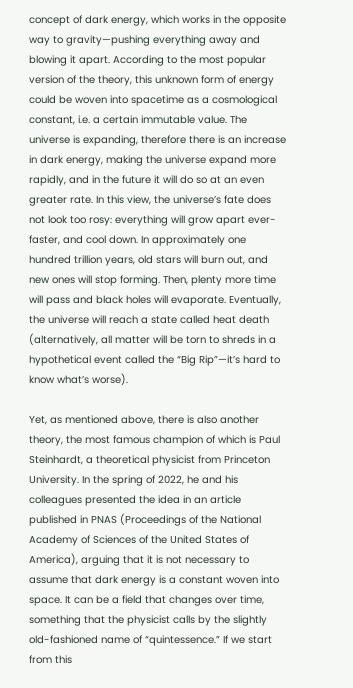concept of dark energy, which works in the opposite way to gravity—pushing everything away and blowing it apart. According to the most popular version of the theory, this unknown form of energy could be woven into spacetime as a cosmological constant, i.e. a certain immutable value. The universe is expanding, therefore there is an increase in dark energy, making the universe expand more rapidly, and in the future it will do so at an even greater rate. In this view, the universe’s fate does not look too rosy: everything will grow apart ever-faster, and cool down. In approximately one hundred trillion years, old stars will burn out, and new ones will stop forming. Then, plenty more time will pass and black holes will evaporate. Eventually, the universe will reach a state called heat death (alternatively, all matter will be torn to shreds in a hypothetical event called the “Big Rip”—it’s hard to know what’s worse).

Yet, as mentioned above, there is also another theory, the most famous champion of which is Paul Steinhardt, a theoretical physicist from Princeton University. In the spring of 2022, he and his colleagues presented the idea in an article published in PNAS (Proceedings of the National Academy of Sciences of the United States of America), arguing that it is not necessary to assume that dark energy is a constant woven into space. It can be a field that changes over time, something that the physicist calls by the slightly old-fashioned name of “quintessence.” If we start from this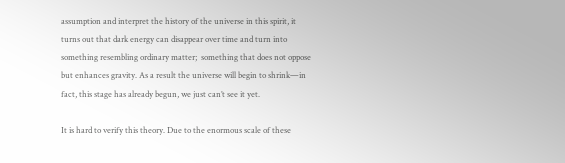assumption and interpret the history of the universe in this spirit, it turns out that dark energy can disappear over time and turn into something resembling ordinary matter;  something that does not oppose but enhances gravity. As a result the universe will begin to shrink—in fact, this stage has already begun, we just can’t see it yet.

It is hard to verify this theory. Due to the enormous scale of these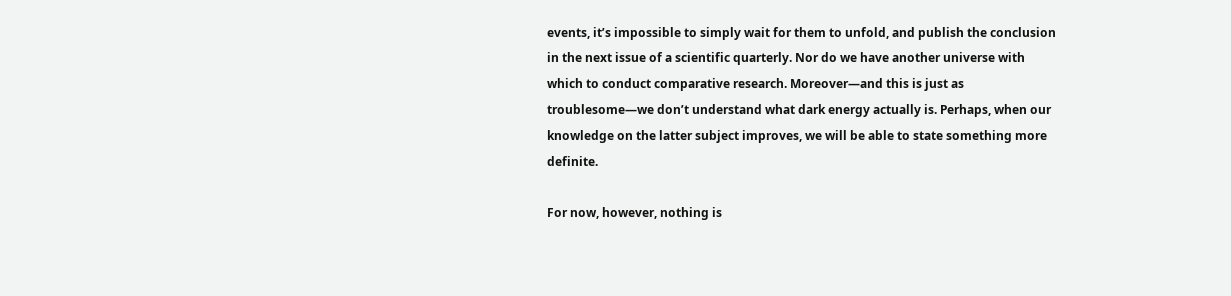events, it’s impossible to simply wait for them to unfold, and publish the conclusion in the next issue of a scientific quarterly. Nor do we have another universe with which to conduct comparative research. Moreover—and this is just as troublesome—we don’t understand what dark energy actually is. Perhaps, when our knowledge on the latter subject improves, we will be able to state something more definite.

For now, however, nothing is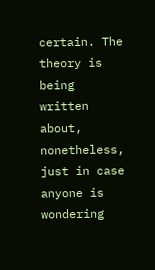certain. The theory is being written about, nonetheless, just in case anyone is wondering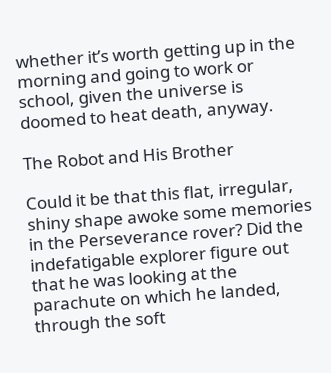whether it’s worth getting up in the morning and going to work or school, given the universe is doomed to heat death, anyway.

The Robot and His Brother

Could it be that this flat, irregular, shiny shape awoke some memories in the Perseverance rover? Did the indefatigable explorer figure out that he was looking at the parachute on which he landed, through the soft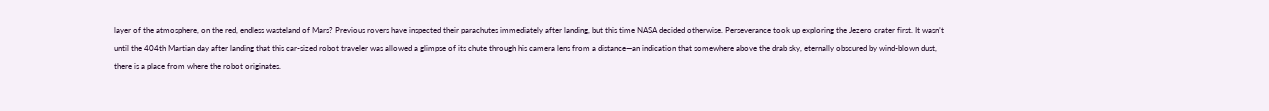layer of the atmosphere, on the red, endless wasteland of Mars? Previous rovers have inspected their parachutes immediately after landing, but this time NASA decided otherwise. Perseverance took up exploring the Jezero crater first. It wasn’t until the 404th Martian day after landing that this car-sized robot traveler was allowed a glimpse of its chute through his camera lens from a distance—an indication that somewhere above the drab sky, eternally obscured by wind-blown dust, there is a place from where the robot originates.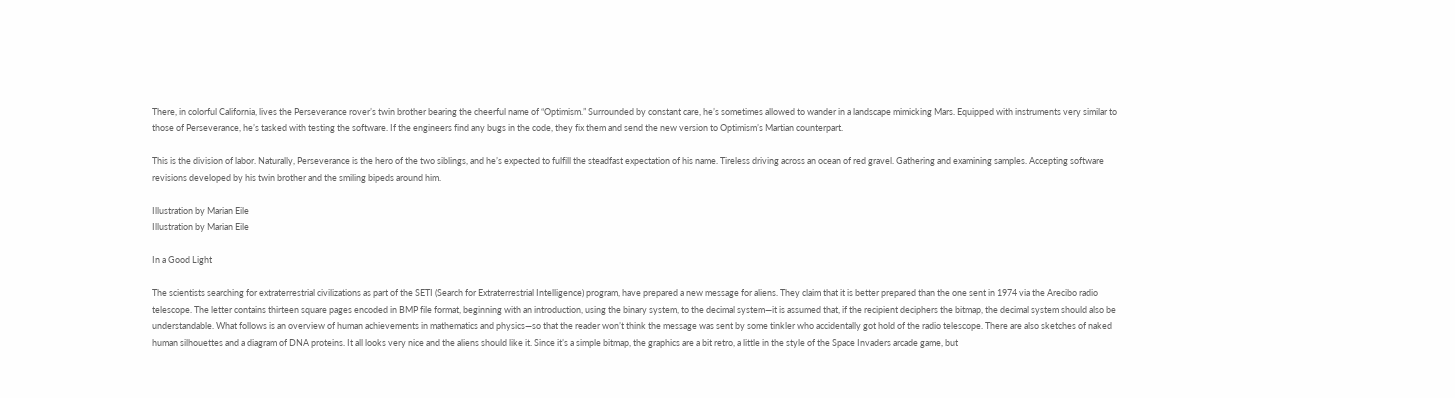There, in colorful California, lives the Perseverance rover’s twin brother bearing the cheerful name of “Optimism.” Surrounded by constant care, he’s sometimes allowed to wander in a landscape mimicking Mars. Equipped with instruments very similar to those of Perseverance, he’s tasked with testing the software. If the engineers find any bugs in the code, they fix them and send the new version to Optimism’s Martian counterpart.

This is the division of labor. Naturally, Perseverance is the hero of the two siblings, and he’s expected to fulfill the steadfast expectation of his name. Tireless driving across an ocean of red gravel. Gathering and examining samples. Accepting software revisions developed by his twin brother and the smiling bipeds around him.

Illustration by Marian Eile
Illustration by Marian Eile

In a Good Light

The scientists searching for extraterrestrial civilizations as part of the SETI (Search for Extraterrestrial Intelligence) program, have prepared a new message for aliens. They claim that it is better prepared than the one sent in 1974 via the Arecibo radio telescope. The letter contains thirteen square pages encoded in BMP file format, beginning with an introduction, using the binary system, to the decimal system—it is assumed that, if the recipient deciphers the bitmap, the decimal system should also be understandable. What follows is an overview of human achievements in mathematics and physics—so that the reader won’t think the message was sent by some tinkler who accidentally got hold of the radio telescope. There are also sketches of naked human silhouettes and a diagram of DNA proteins. It all looks very nice and the aliens should like it. Since it’s a simple bitmap, the graphics are a bit retro, a little in the style of the Space Invaders arcade game, but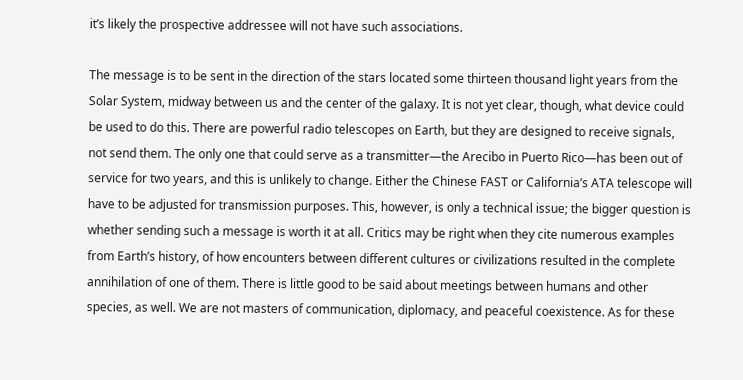it’s likely the prospective addressee will not have such associations.

The message is to be sent in the direction of the stars located some thirteen thousand light years from the Solar System, midway between us and the center of the galaxy. It is not yet clear, though, what device could be used to do this. There are powerful radio telescopes on Earth, but they are designed to receive signals, not send them. The only one that could serve as a transmitter—the Arecibo in Puerto Rico—has been out of service for two years, and this is unlikely to change. Either the Chinese FAST or California’s ATA telescope will have to be adjusted for transmission purposes. This, however, is only a technical issue; the bigger question is whether sending such a message is worth it at all. Critics may be right when they cite numerous examples from Earth’s history, of how encounters between different cultures or civilizations resulted in the complete annihilation of one of them. There is little good to be said about meetings between humans and other species, as well. We are not masters of communication, diplomacy, and peaceful coexistence. As for these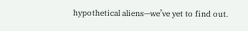hypothetical aliens—we’ve yet to find out.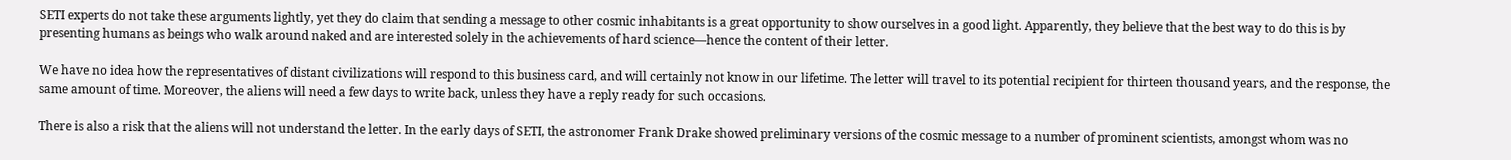SETI experts do not take these arguments lightly, yet they do claim that sending a message to other cosmic inhabitants is a great opportunity to show ourselves in a good light. Apparently, they believe that the best way to do this is by presenting humans as beings who walk around naked and are interested solely in the achievements of hard science—hence the content of their letter.

We have no idea how the representatives of distant civilizations will respond to this business card, and will certainly not know in our lifetime. The letter will travel to its potential recipient for thirteen thousand years, and the response, the same amount of time. Moreover, the aliens will need a few days to write back, unless they have a reply ready for such occasions.

There is also a risk that the aliens will not understand the letter. In the early days of SETI, the astronomer Frank Drake showed preliminary versions of the cosmic message to a number of prominent scientists, amongst whom was no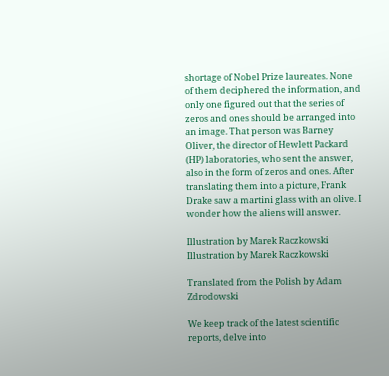shortage of Nobel Prize laureates. None of them deciphered the information, and only one figured out that the series of zeros and ones should be arranged into an image. That person was Barney Oliver, the director of Hewlett Packard (HP) laboratories, who sent the answer, also in the form of zeros and ones. After translating them into a picture, Frank Drake saw a martini glass with an olive. I wonder how the aliens will answer.

Illustration by Marek Raczkowski
Illustration by Marek Raczkowski

Translated from the Polish by Adam Zdrodowski

We keep track of the latest scientific reports, delve into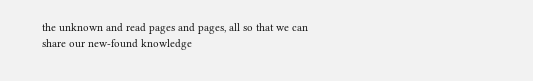the unknown and read pages and pages, all so that we can share our new-found knowledge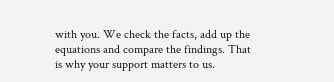with you. We check the facts, add up the equations and compare the findings. That is why your support matters to us.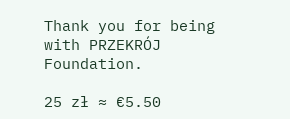Thank you for being with PRZEKRÓJ Foundation.

25 zł ≈ €5.50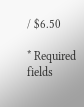/ $6.50

* Required fields